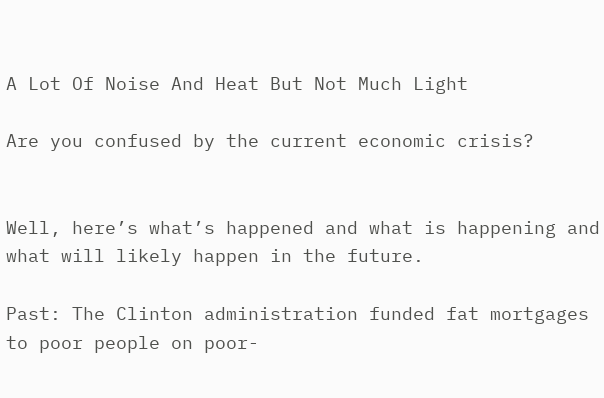A Lot Of Noise And Heat But Not Much Light

Are you confused by the current economic crisis?


Well, here’s what’s happened and what is happening and what will likely happen in the future.

Past: The Clinton administration funded fat mortgages to poor people on poor-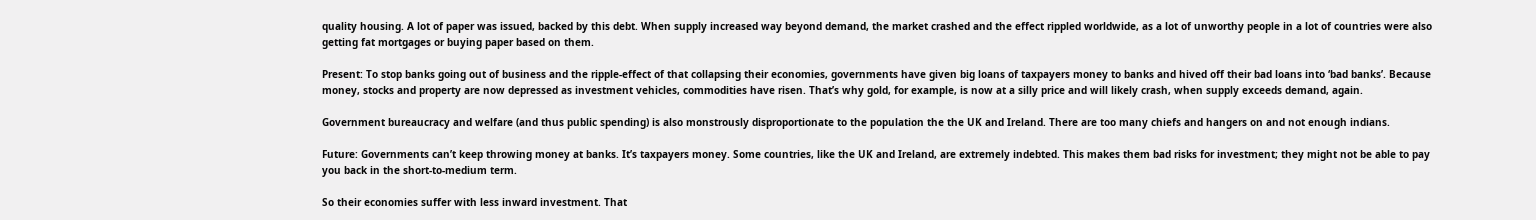quality housing. A lot of paper was issued, backed by this debt. When supply increased way beyond demand, the market crashed and the effect rippled worldwide, as a lot of unworthy people in a lot of countries were also getting fat mortgages or buying paper based on them.

Present: To stop banks going out of business and the ripple-effect of that collapsing their economies, governments have given big loans of taxpayers money to banks and hived off their bad loans into ‘bad banks’. Because money, stocks and property are now depressed as investment vehicles, commodities have risen. That’s why gold, for example, is now at a silly price and will likely crash, when supply exceeds demand, again.

Government bureaucracy and welfare (and thus public spending) is also monstrously disproportionate to the population the the UK and Ireland. There are too many chiefs and hangers on and not enough indians.

Future: Governments can’t keep throwing money at banks. It’s taxpayers money. Some countries, like the UK and Ireland, are extremely indebted. This makes them bad risks for investment; they might not be able to pay you back in the short-to-medium term.

So their economies suffer with less inward investment. That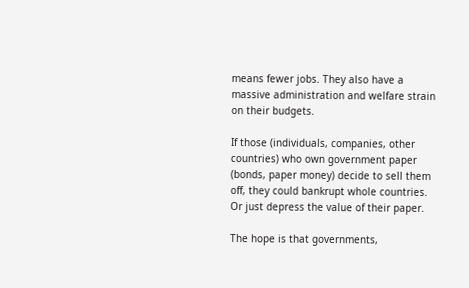means fewer jobs. They also have a massive administration and welfare strain on their budgets.

If those (individuals, companies, other countries) who own government paper (bonds, paper money) decide to sell them off, they could bankrupt whole countries. Or just depress the value of their paper.

The hope is that governments,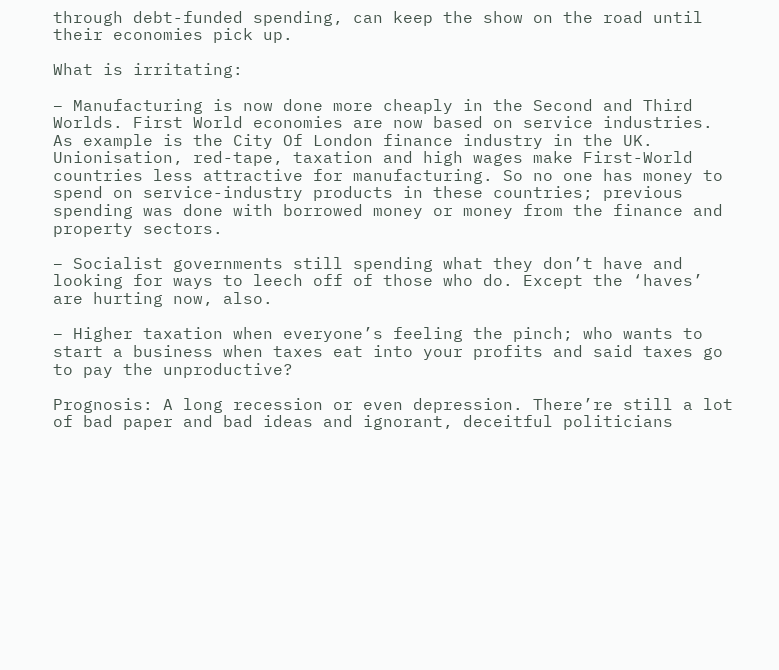through debt-funded spending, can keep the show on the road until their economies pick up.

What is irritating:

– Manufacturing is now done more cheaply in the Second and Third Worlds. First World economies are now based on service industries. As example is the City Of London finance industry in the UK. Unionisation, red-tape, taxation and high wages make First-World countries less attractive for manufacturing. So no one has money to spend on service-industry products in these countries; previous spending was done with borrowed money or money from the finance and property sectors.

– Socialist governments still spending what they don’t have and looking for ways to leech off of those who do. Except the ‘haves’ are hurting now, also.

– Higher taxation when everyone’s feeling the pinch; who wants to start a business when taxes eat into your profits and said taxes go to pay the unproductive?

Prognosis: A long recession or even depression. There’re still a lot of bad paper and bad ideas and ignorant, deceitful politicians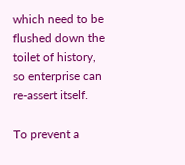which need to be flushed down the toilet of history, so enterprise can re-assert itself.

To prevent a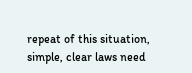repeat of this situation, simple, clear laws need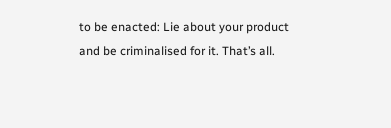to be enacted: Lie about your product and be criminalised for it. That’s all.